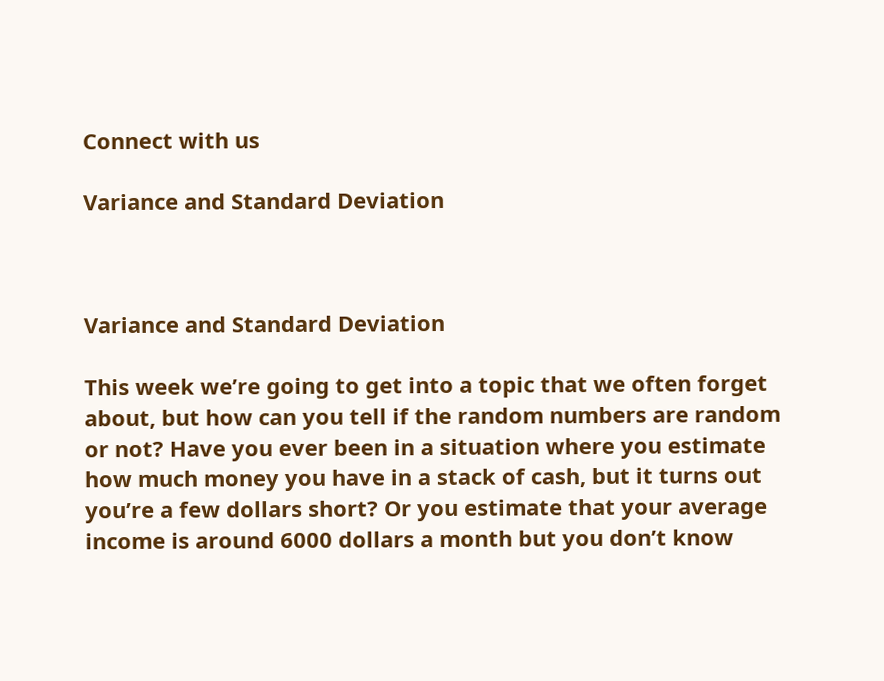Connect with us

Variance and Standard Deviation



Variance and Standard Deviation

This week we’re going to get into a topic that we often forget about, but how can you tell if the random numbers are random or not? Have you ever been in a situation where you estimate how much money you have in a stack of cash, but it turns out you’re a few dollars short? Or you estimate that your average income is around 6000 dollars a month but you don’t know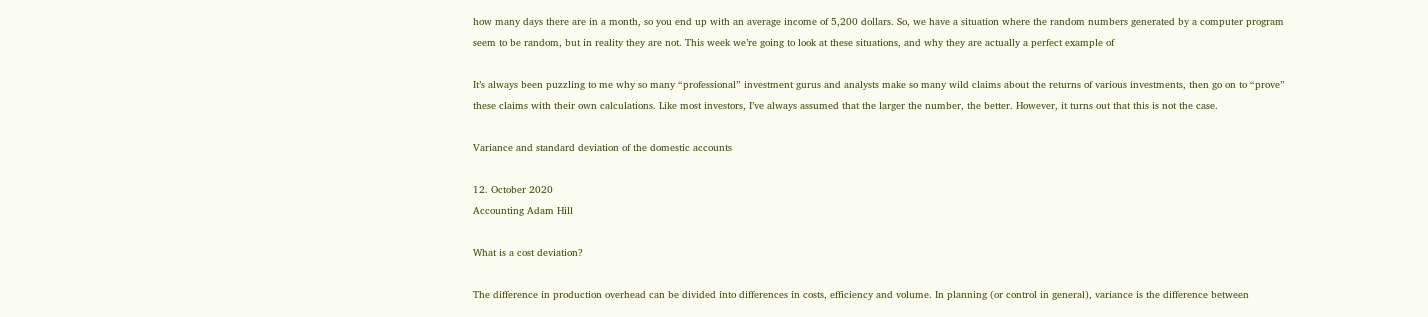how many days there are in a month, so you end up with an average income of 5,200 dollars. So, we have a situation where the random numbers generated by a computer program seem to be random, but in reality they are not. This week we’re going to look at these situations, and why they are actually a perfect example of

It’s always been puzzling to me why so many “professional” investment gurus and analysts make so many wild claims about the returns of various investments, then go on to “prove” these claims with their own calculations. Like most investors, I’ve always assumed that the larger the number, the better. However, it turns out that this is not the case.

Variance and standard deviation of the domestic accounts

12. October 2020
Accounting Adam Hill

What is a cost deviation?

The difference in production overhead can be divided into differences in costs, efficiency and volume. In planning (or control in general), variance is the difference between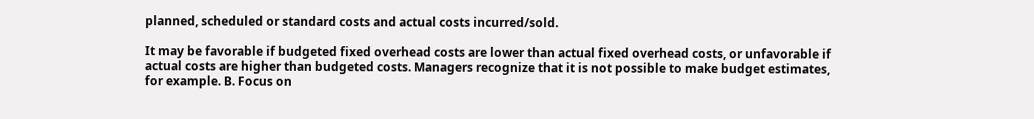planned, scheduled or standard costs and actual costs incurred/sold.

It may be favorable if budgeted fixed overhead costs are lower than actual fixed overhead costs, or unfavorable if actual costs are higher than budgeted costs. Managers recognize that it is not possible to make budget estimates, for example. B. Focus on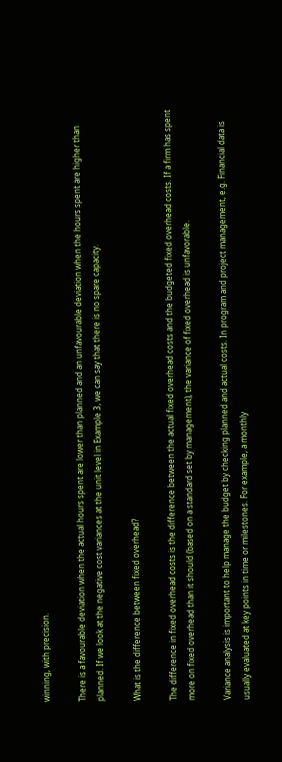winning, with precision.

There is a favourable deviation when the actual hours spent are lower than planned and an unfavourable deviation when the hours spent are higher than planned. If we look at the negative cost variances at the unit level in Example 3, we can say that there is no spare capacity.

What is the difference between fixed overhead?

The difference in fixed overhead costs is the difference between the actual fixed overhead costs and the budgeted fixed overhead costs. If a firm has spent more on fixed overhead than it should (based on a standard set by management), the variance of fixed overhead is unfavorable.

Variance analysis is important to help manage the budget by checking planned and actual costs. In program and project management, e.g. Financial data is usually evaluated at key points in time or milestones. For example, a monthly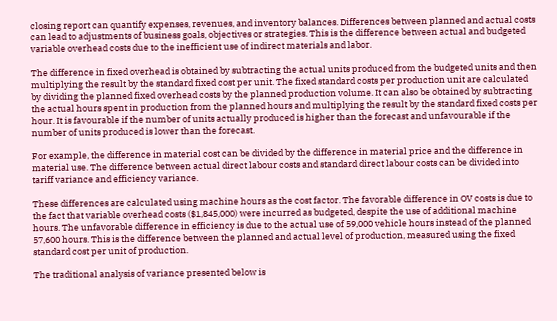closing report can quantify expenses, revenues, and inventory balances. Differences between planned and actual costs can lead to adjustments of business goals, objectives or strategies. This is the difference between actual and budgeted variable overhead costs due to the inefficient use of indirect materials and labor.

The difference in fixed overhead is obtained by subtracting the actual units produced from the budgeted units and then multiplying the result by the standard fixed cost per unit. The fixed standard costs per production unit are calculated by dividing the planned fixed overhead costs by the planned production volume. It can also be obtained by subtracting the actual hours spent in production from the planned hours and multiplying the result by the standard fixed costs per hour. It is favourable if the number of units actually produced is higher than the forecast and unfavourable if the number of units produced is lower than the forecast.

For example, the difference in material cost can be divided by the difference in material price and the difference in material use. The difference between actual direct labour costs and standard direct labour costs can be divided into tariff variance and efficiency variance.

These differences are calculated using machine hours as the cost factor. The favorable difference in OV costs is due to the fact that variable overhead costs ($1,845,000) were incurred as budgeted, despite the use of additional machine hours. The unfavorable difference in efficiency is due to the actual use of 59,000 vehicle hours instead of the planned 57,600 hours. This is the difference between the planned and actual level of production, measured using the fixed standard cost per unit of production.

The traditional analysis of variance presented below is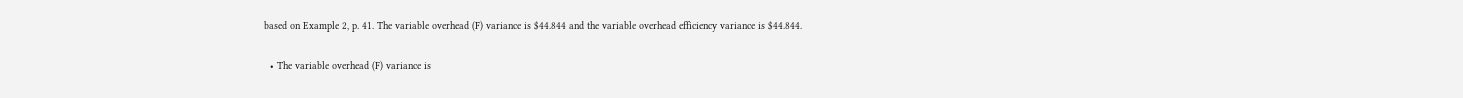based on Example 2, p. 41. The variable overhead (F) variance is $44.844 and the variable overhead efficiency variance is $44.844.

  • The variable overhead (F) variance is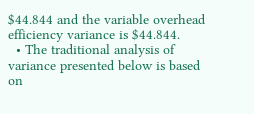$44.844 and the variable overhead efficiency variance is $44.844.
  • The traditional analysis of variance presented below is based on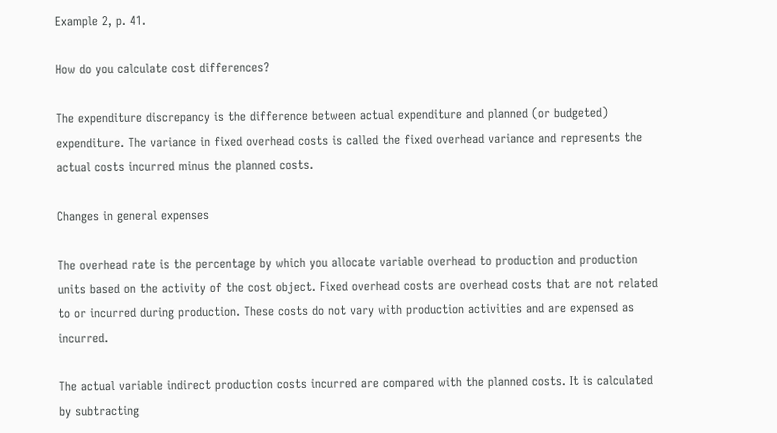Example 2, p. 41.

How do you calculate cost differences?

The expenditure discrepancy is the difference between actual expenditure and planned (or budgeted) expenditure. The variance in fixed overhead costs is called the fixed overhead variance and represents the actual costs incurred minus the planned costs.

Changes in general expenses

The overhead rate is the percentage by which you allocate variable overhead to production and production units based on the activity of the cost object. Fixed overhead costs are overhead costs that are not related to or incurred during production. These costs do not vary with production activities and are expensed as incurred.

The actual variable indirect production costs incurred are compared with the planned costs. It is calculated by subtracting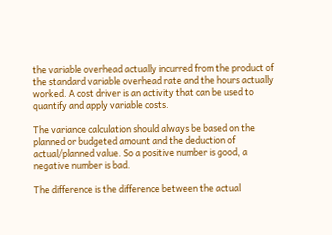the variable overhead actually incurred from the product of the standard variable overhead rate and the hours actually worked. A cost driver is an activity that can be used to quantify and apply variable costs.

The variance calculation should always be based on the planned or budgeted amount and the deduction of actual/planned value. So a positive number is good, a negative number is bad.

The difference is the difference between the actual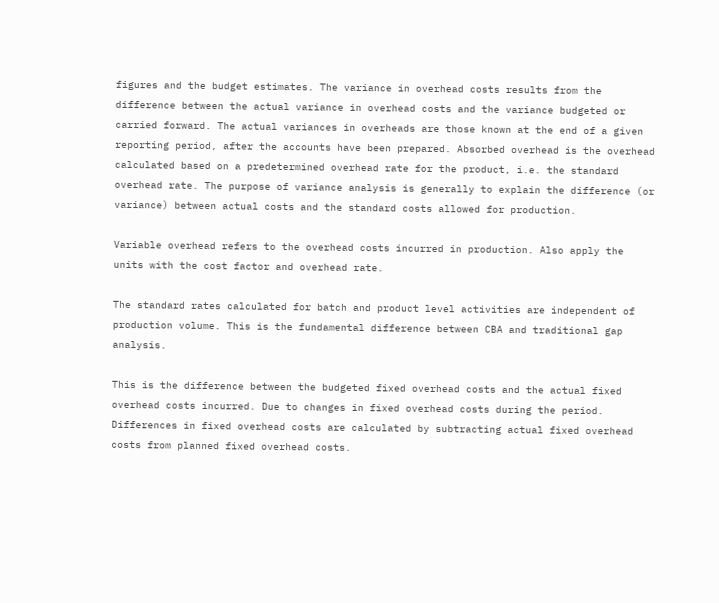figures and the budget estimates. The variance in overhead costs results from the difference between the actual variance in overhead costs and the variance budgeted or carried forward. The actual variances in overheads are those known at the end of a given reporting period, after the accounts have been prepared. Absorbed overhead is the overhead calculated based on a predetermined overhead rate for the product, i.e. the standard overhead rate. The purpose of variance analysis is generally to explain the difference (or variance) between actual costs and the standard costs allowed for production.

Variable overhead refers to the overhead costs incurred in production. Also apply the units with the cost factor and overhead rate.

The standard rates calculated for batch and product level activities are independent of production volume. This is the fundamental difference between CBA and traditional gap analysis.

This is the difference between the budgeted fixed overhead costs and the actual fixed overhead costs incurred. Due to changes in fixed overhead costs during the period. Differences in fixed overhead costs are calculated by subtracting actual fixed overhead costs from planned fixed overhead costs.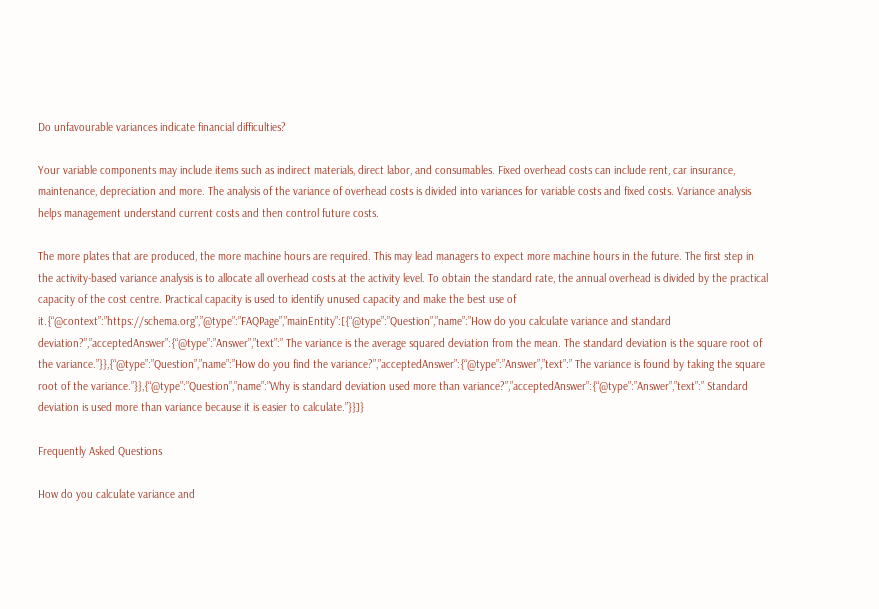Do unfavourable variances indicate financial difficulties?

Your variable components may include items such as indirect materials, direct labor, and consumables. Fixed overhead costs can include rent, car insurance, maintenance, depreciation and more. The analysis of the variance of overhead costs is divided into variances for variable costs and fixed costs. Variance analysis helps management understand current costs and then control future costs.

The more plates that are produced, the more machine hours are required. This may lead managers to expect more machine hours in the future. The first step in the activity-based variance analysis is to allocate all overhead costs at the activity level. To obtain the standard rate, the annual overhead is divided by the practical capacity of the cost centre. Practical capacity is used to identify unused capacity and make the best use of it.{“@context”:”https://schema.org”,”@type”:”FAQPage”,”mainEntity”:[{“@type”:”Question”,”name”:”How do you calculate variance and standard deviation?”,”acceptedAnswer”:{“@type”:”Answer”,”text”:” The variance is the average squared deviation from the mean. The standard deviation is the square root of the variance.”}},{“@type”:”Question”,”name”:”How do you find the variance?”,”acceptedAnswer”:{“@type”:”Answer”,”text”:” The variance is found by taking the square root of the variance.”}},{“@type”:”Question”,”name”:”Why is standard deviation used more than variance?”,”acceptedAnswer”:{“@type”:”Answer”,”text”:” Standard deviation is used more than variance because it is easier to calculate.”}}]}

Frequently Asked Questions

How do you calculate variance and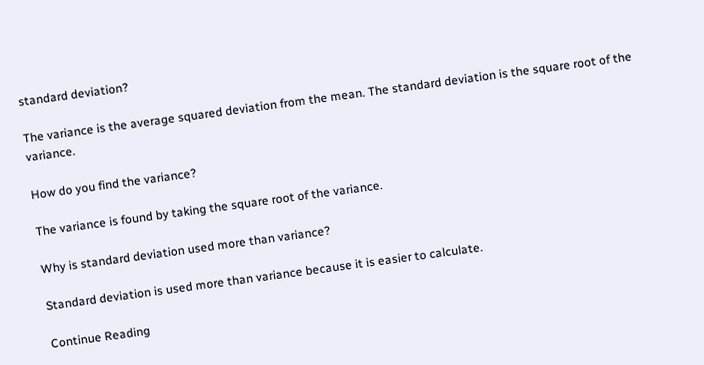standard deviation?

The variance is the average squared deviation from the mean. The standard deviation is the square root of the variance.

How do you find the variance?

The variance is found by taking the square root of the variance.

Why is standard deviation used more than variance?

Standard deviation is used more than variance because it is easier to calculate.

Continue Reading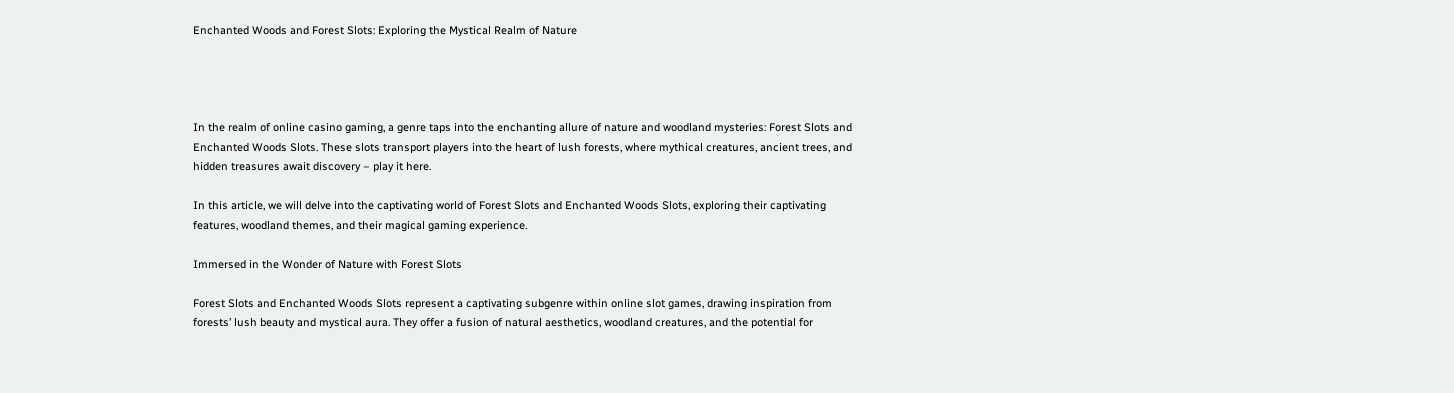Enchanted Woods and Forest Slots: Exploring the Mystical Realm of Nature




In the realm of online casino gaming, a genre taps into the enchanting allure of nature and woodland mysteries: Forest Slots and Enchanted Woods Slots. These slots transport players into the heart of lush forests, where mythical creatures, ancient trees, and hidden treasures await discovery – play it here.

In this article, we will delve into the captivating world of Forest Slots and Enchanted Woods Slots, exploring their captivating features, woodland themes, and their magical gaming experience.

Immersed in the Wonder of Nature with Forest Slots

Forest Slots and Enchanted Woods Slots represent a captivating subgenre within online slot games, drawing inspiration from forests’ lush beauty and mystical aura. They offer a fusion of natural aesthetics, woodland creatures, and the potential for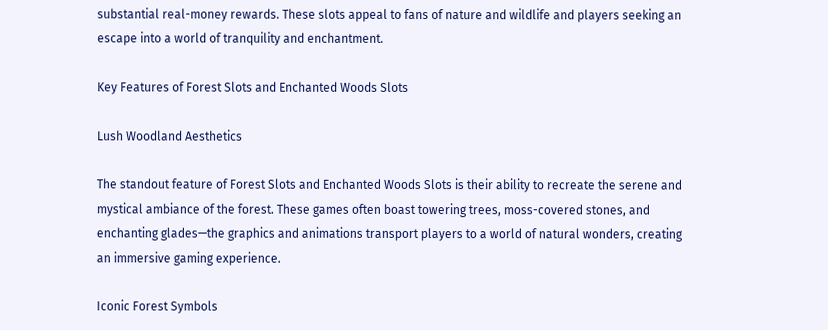substantial real-money rewards. These slots appeal to fans of nature and wildlife and players seeking an escape into a world of tranquility and enchantment.

Key Features of Forest Slots and Enchanted Woods Slots

Lush Woodland Aesthetics

The standout feature of Forest Slots and Enchanted Woods Slots is their ability to recreate the serene and mystical ambiance of the forest. These games often boast towering trees, moss-covered stones, and enchanting glades—the graphics and animations transport players to a world of natural wonders, creating an immersive gaming experience.

Iconic Forest Symbols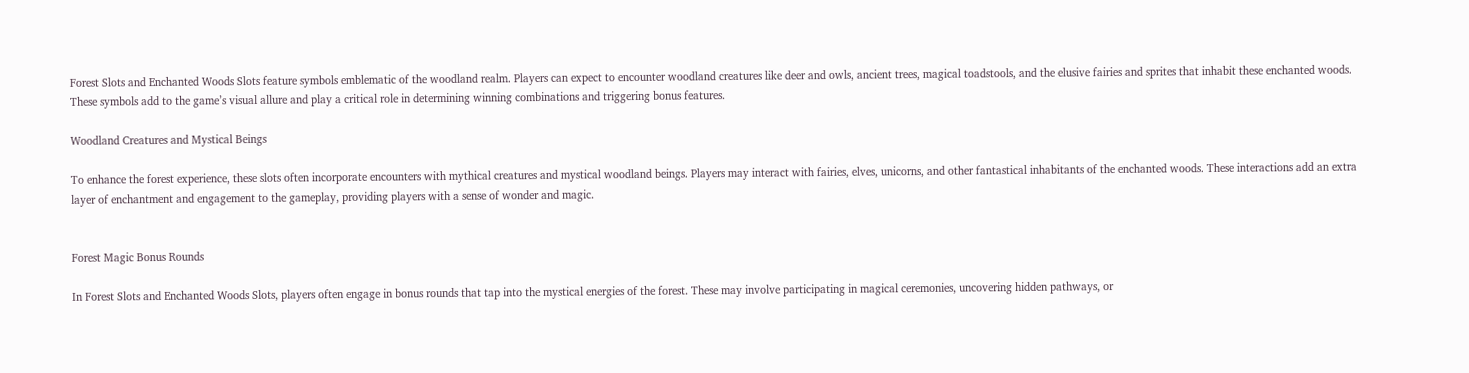Forest Slots and Enchanted Woods Slots feature symbols emblematic of the woodland realm. Players can expect to encounter woodland creatures like deer and owls, ancient trees, magical toadstools, and the elusive fairies and sprites that inhabit these enchanted woods. These symbols add to the game’s visual allure and play a critical role in determining winning combinations and triggering bonus features.

Woodland Creatures and Mystical Beings

To enhance the forest experience, these slots often incorporate encounters with mythical creatures and mystical woodland beings. Players may interact with fairies, elves, unicorns, and other fantastical inhabitants of the enchanted woods. These interactions add an extra layer of enchantment and engagement to the gameplay, providing players with a sense of wonder and magic.


Forest Magic Bonus Rounds

In Forest Slots and Enchanted Woods Slots, players often engage in bonus rounds that tap into the mystical energies of the forest. These may involve participating in magical ceremonies, uncovering hidden pathways, or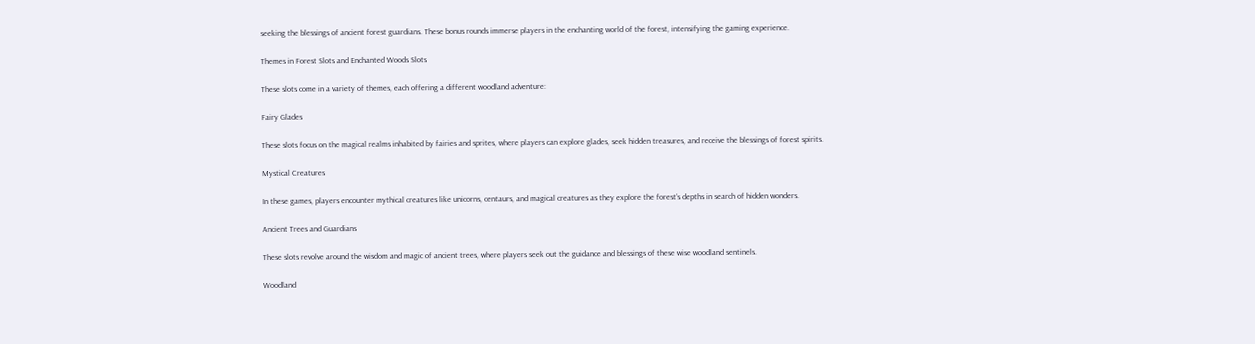seeking the blessings of ancient forest guardians. These bonus rounds immerse players in the enchanting world of the forest, intensifying the gaming experience.

Themes in Forest Slots and Enchanted Woods Slots

These slots come in a variety of themes, each offering a different woodland adventure:

Fairy Glades

These slots focus on the magical realms inhabited by fairies and sprites, where players can explore glades, seek hidden treasures, and receive the blessings of forest spirits.

Mystical Creatures

In these games, players encounter mythical creatures like unicorns, centaurs, and magical creatures as they explore the forest’s depths in search of hidden wonders.

Ancient Trees and Guardians

These slots revolve around the wisdom and magic of ancient trees, where players seek out the guidance and blessings of these wise woodland sentinels.

Woodland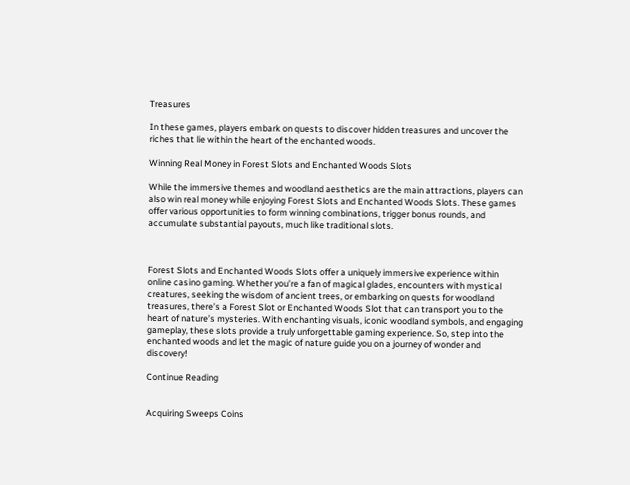Treasures

In these games, players embark on quests to discover hidden treasures and uncover the riches that lie within the heart of the enchanted woods.

Winning Real Money in Forest Slots and Enchanted Woods Slots

While the immersive themes and woodland aesthetics are the main attractions, players can also win real money while enjoying Forest Slots and Enchanted Woods Slots. These games offer various opportunities to form winning combinations, trigger bonus rounds, and accumulate substantial payouts, much like traditional slots.



Forest Slots and Enchanted Woods Slots offer a uniquely immersive experience within online casino gaming. Whether you’re a fan of magical glades, encounters with mystical creatures, seeking the wisdom of ancient trees, or embarking on quests for woodland treasures, there’s a Forest Slot or Enchanted Woods Slot that can transport you to the heart of nature’s mysteries. With enchanting visuals, iconic woodland symbols, and engaging gameplay, these slots provide a truly unforgettable gaming experience. So, step into the enchanted woods and let the magic of nature guide you on a journey of wonder and discovery!

Continue Reading


Acquiring Sweeps Coins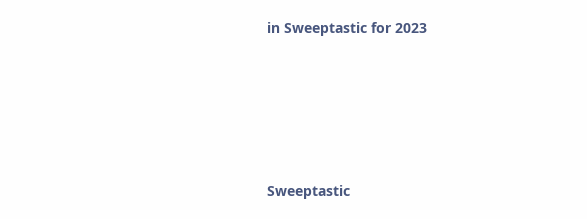in Sweeptastic for 2023





Sweeptastic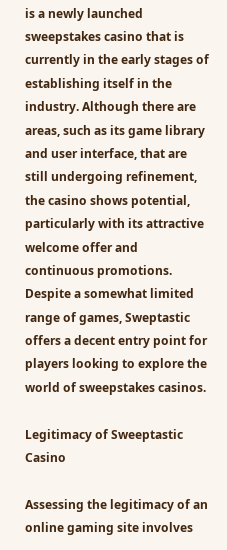is a newly launched sweepstakes casino that is currently in the early stages of establishing itself in the industry. Although there are areas, such as its game library and user interface, that are still undergoing refinement, the casino shows potential, particularly with its attractive welcome offer and continuous promotions. Despite a somewhat limited range of games, Sweptastic offers a decent entry point for players looking to explore the world of sweepstakes casinos.

Legitimacy of Sweeptastic Casino

Assessing the legitimacy of an online gaming site involves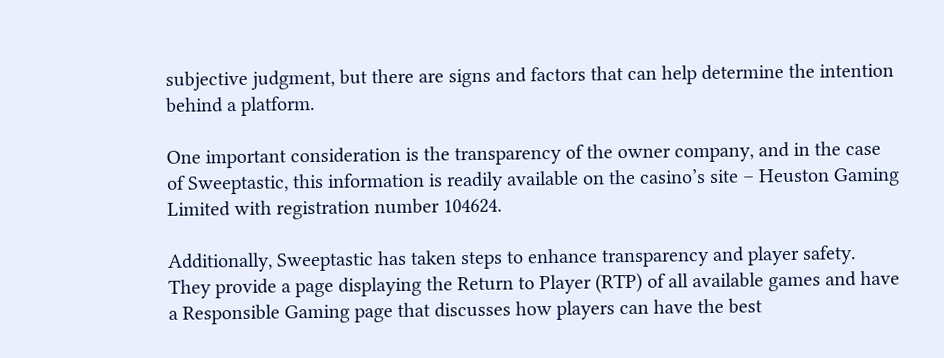subjective judgment, but there are signs and factors that can help determine the intention behind a platform.

One important consideration is the transparency of the owner company, and in the case of Sweeptastic, this information is readily available on the casino’s site – Heuston Gaming Limited with registration number 104624.

Additionally, Sweeptastic has taken steps to enhance transparency and player safety. They provide a page displaying the Return to Player (RTP) of all available games and have a Responsible Gaming page that discusses how players can have the best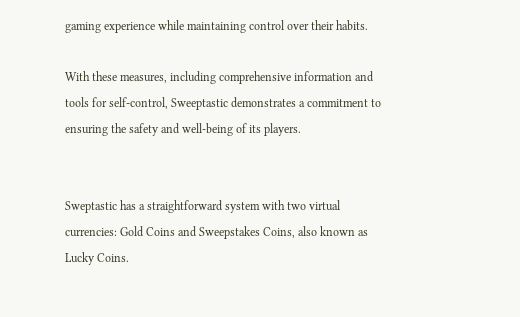gaming experience while maintaining control over their habits.

With these measures, including comprehensive information and tools for self-control, Sweeptastic demonstrates a commitment to ensuring the safety and well-being of its players.


Sweptastic has a straightforward system with two virtual currencies: Gold Coins and Sweepstakes Coins, also known as Lucky Coins.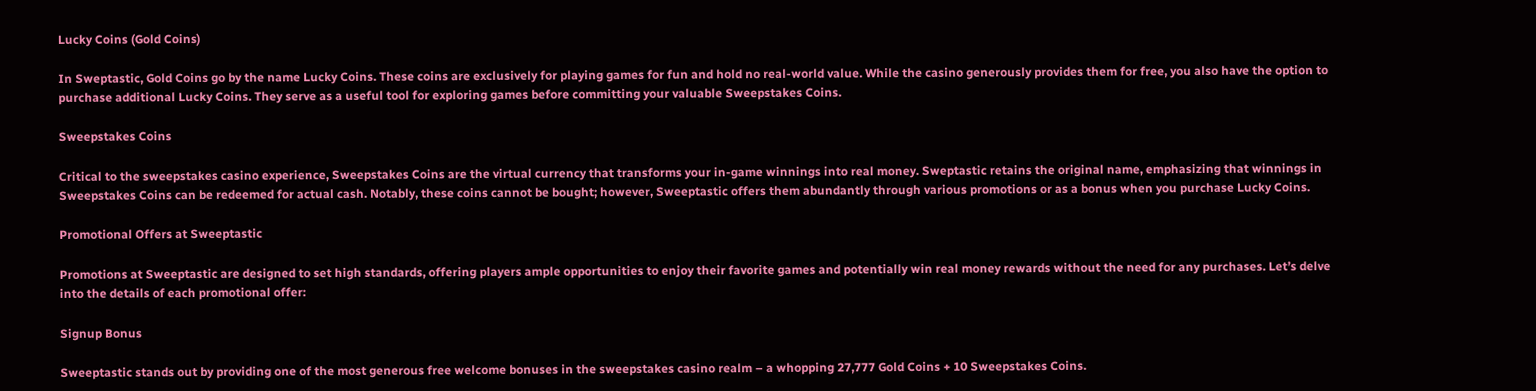Lucky Coins (Gold Coins)

In Sweptastic, Gold Coins go by the name Lucky Coins. These coins are exclusively for playing games for fun and hold no real-world value. While the casino generously provides them for free, you also have the option to purchase additional Lucky Coins. They serve as a useful tool for exploring games before committing your valuable Sweepstakes Coins.

Sweepstakes Coins

Critical to the sweepstakes casino experience, Sweepstakes Coins are the virtual currency that transforms your in-game winnings into real money. Sweptastic retains the original name, emphasizing that winnings in Sweepstakes Coins can be redeemed for actual cash. Notably, these coins cannot be bought; however, Sweeptastic offers them abundantly through various promotions or as a bonus when you purchase Lucky Coins.

Promotional Offers at Sweeptastic

Promotions at Sweeptastic are designed to set high standards, offering players ample opportunities to enjoy their favorite games and potentially win real money rewards without the need for any purchases. Let’s delve into the details of each promotional offer:

Signup Bonus

Sweeptastic stands out by providing one of the most generous free welcome bonuses in the sweepstakes casino realm – a whopping 27,777 Gold Coins + 10 Sweepstakes Coins.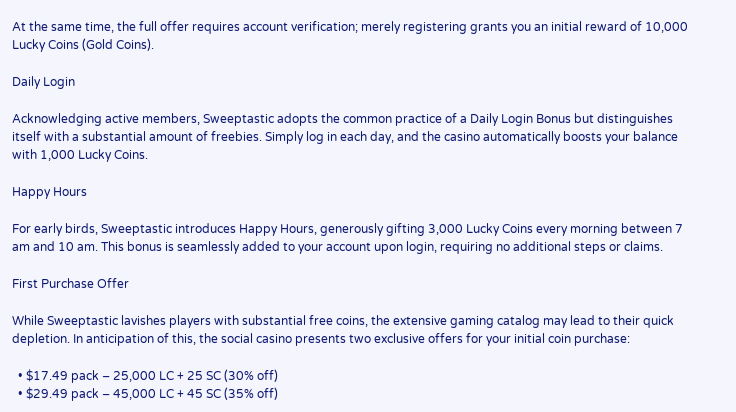At the same time, the full offer requires account verification; merely registering grants you an initial reward of 10,000 Lucky Coins (Gold Coins).

Daily Login

Acknowledging active members, Sweeptastic adopts the common practice of a Daily Login Bonus but distinguishes itself with a substantial amount of freebies. Simply log in each day, and the casino automatically boosts your balance with 1,000 Lucky Coins.

Happy Hours

For early birds, Sweeptastic introduces Happy Hours, generously gifting 3,000 Lucky Coins every morning between 7 am and 10 am. This bonus is seamlessly added to your account upon login, requiring no additional steps or claims.

First Purchase Offer

While Sweeptastic lavishes players with substantial free coins, the extensive gaming catalog may lead to their quick depletion. In anticipation of this, the social casino presents two exclusive offers for your initial coin purchase:

  • $17.49 pack – 25,000 LC + 25 SC (30% off)
  • $29.49 pack – 45,000 LC + 45 SC (35% off)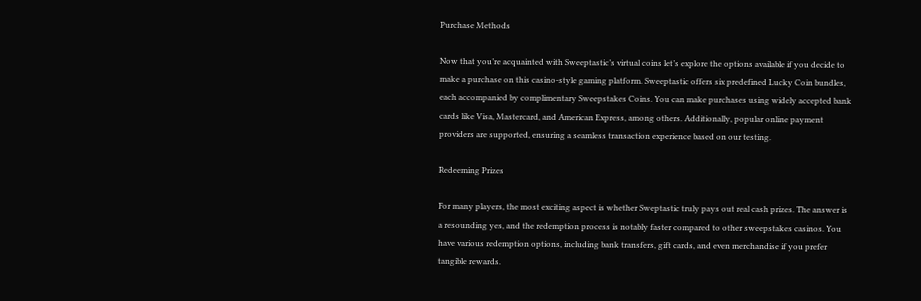Purchase Methods

Now that you’re acquainted with Sweeptastic’s virtual coins let’s explore the options available if you decide to make a purchase on this casino-style gaming platform. Sweeptastic offers six predefined Lucky Coin bundles, each accompanied by complimentary Sweepstakes Coins. You can make purchases using widely accepted bank cards like Visa, Mastercard, and American Express, among others. Additionally, popular online payment providers are supported, ensuring a seamless transaction experience based on our testing.

Redeeming Prizes

For many players, the most exciting aspect is whether Sweptastic truly pays out real cash prizes. The answer is a resounding yes, and the redemption process is notably faster compared to other sweepstakes casinos. You have various redemption options, including bank transfers, gift cards, and even merchandise if you prefer tangible rewards.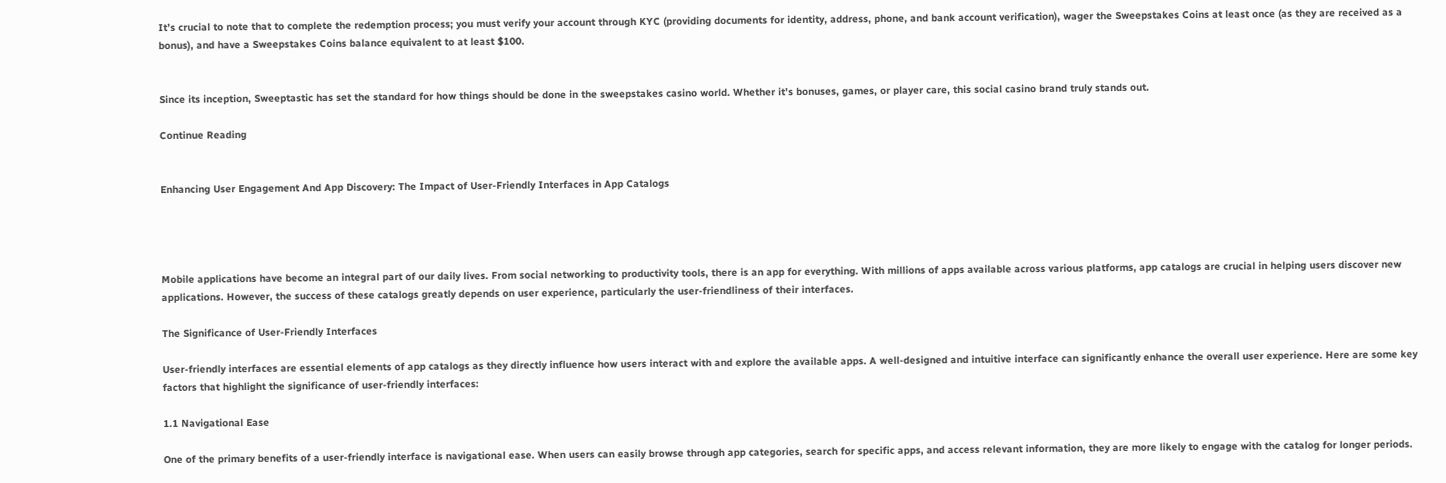It’s crucial to note that to complete the redemption process; you must verify your account through KYC (providing documents for identity, address, phone, and bank account verification), wager the Sweepstakes Coins at least once (as they are received as a bonus), and have a Sweepstakes Coins balance equivalent to at least $100.


Since its inception, Sweeptastic has set the standard for how things should be done in the sweepstakes casino world. Whether it’s bonuses, games, or player care, this social casino brand truly stands out.

Continue Reading


Enhancing User Engagement And App Discovery: The Impact of User-Friendly Interfaces in App Catalogs




Mobile applications have become an integral part of our daily lives. From social networking to productivity tools, there is an app for everything. With millions of apps available across various platforms, app catalogs are crucial in helping users discover new applications. However, the success of these catalogs greatly depends on user experience, particularly the user-friendliness of their interfaces.

The Significance of User-Friendly Interfaces

User-friendly interfaces are essential elements of app catalogs as they directly influence how users interact with and explore the available apps. A well-designed and intuitive interface can significantly enhance the overall user experience. Here are some key factors that highlight the significance of user-friendly interfaces:

1.1 Navigational Ease

One of the primary benefits of a user-friendly interface is navigational ease. When users can easily browse through app categories, search for specific apps, and access relevant information, they are more likely to engage with the catalog for longer periods.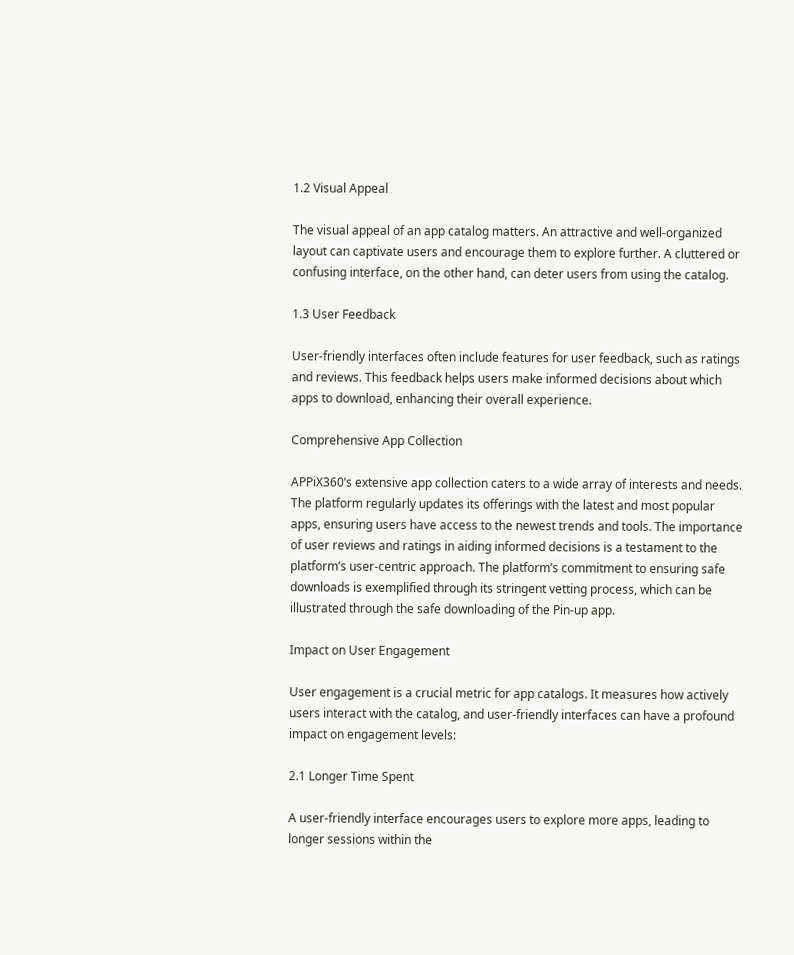1.2 Visual Appeal

The visual appeal of an app catalog matters. An attractive and well-organized layout can captivate users and encourage them to explore further. A cluttered or confusing interface, on the other hand, can deter users from using the catalog.

1.3 User Feedback

User-friendly interfaces often include features for user feedback, such as ratings and reviews. This feedback helps users make informed decisions about which apps to download, enhancing their overall experience.

Comprehensive App Collection

APPiX360’s extensive app collection caters to a wide array of interests and needs. The platform regularly updates its offerings with the latest and most popular apps, ensuring users have access to the newest trends and tools. The importance of user reviews and ratings in aiding informed decisions is a testament to the platform’s user-centric approach. The platform’s commitment to ensuring safe downloads is exemplified through its stringent vetting process, which can be illustrated through the safe downloading of the Pin-up app.

Impact on User Engagement

User engagement is a crucial metric for app catalogs. It measures how actively users interact with the catalog, and user-friendly interfaces can have a profound impact on engagement levels:

2.1 Longer Time Spent

A user-friendly interface encourages users to explore more apps, leading to longer sessions within the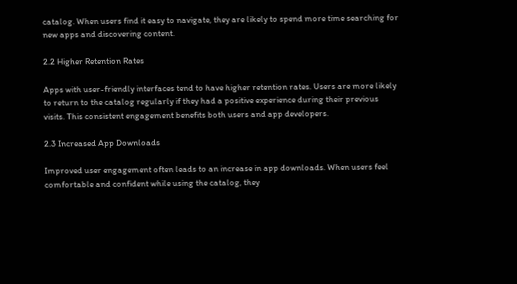catalog. When users find it easy to navigate, they are likely to spend more time searching for new apps and discovering content.

2.2 Higher Retention Rates

Apps with user-friendly interfaces tend to have higher retention rates. Users are more likely to return to the catalog regularly if they had a positive experience during their previous visits. This consistent engagement benefits both users and app developers.

2.3 Increased App Downloads

Improved user engagement often leads to an increase in app downloads. When users feel comfortable and confident while using the catalog, they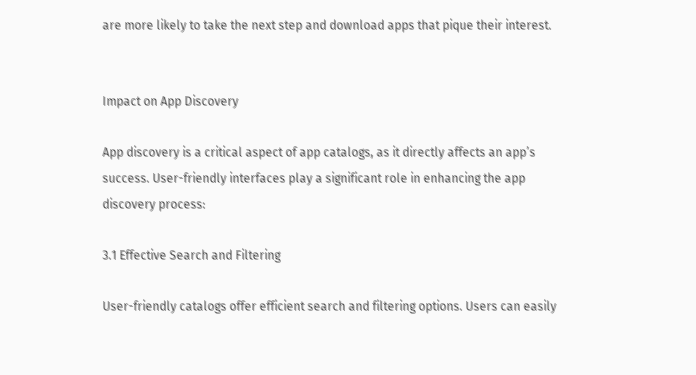are more likely to take the next step and download apps that pique their interest.


Impact on App Discovery

App discovery is a critical aspect of app catalogs, as it directly affects an app’s success. User-friendly interfaces play a significant role in enhancing the app discovery process:

3.1 Effective Search and Filtering

User-friendly catalogs offer efficient search and filtering options. Users can easily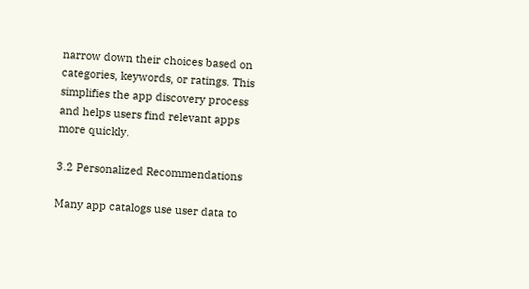narrow down their choices based on categories, keywords, or ratings. This simplifies the app discovery process and helps users find relevant apps more quickly.

3.2 Personalized Recommendations

Many app catalogs use user data to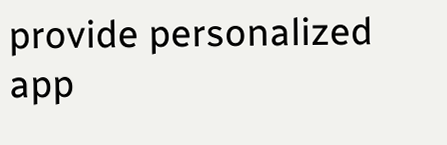provide personalized app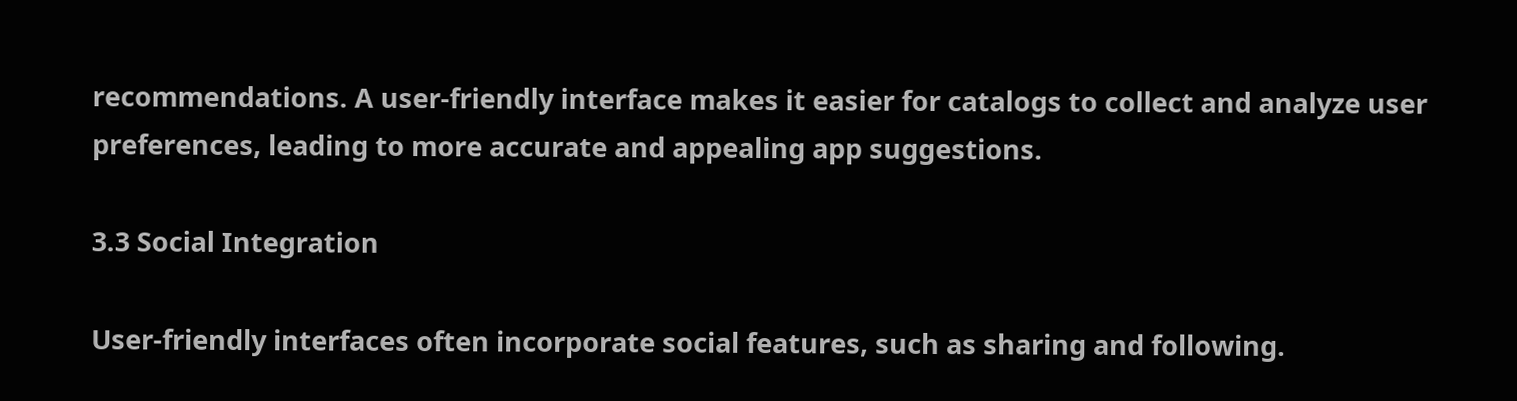recommendations. A user-friendly interface makes it easier for catalogs to collect and analyze user preferences, leading to more accurate and appealing app suggestions.

3.3 Social Integration

User-friendly interfaces often incorporate social features, such as sharing and following.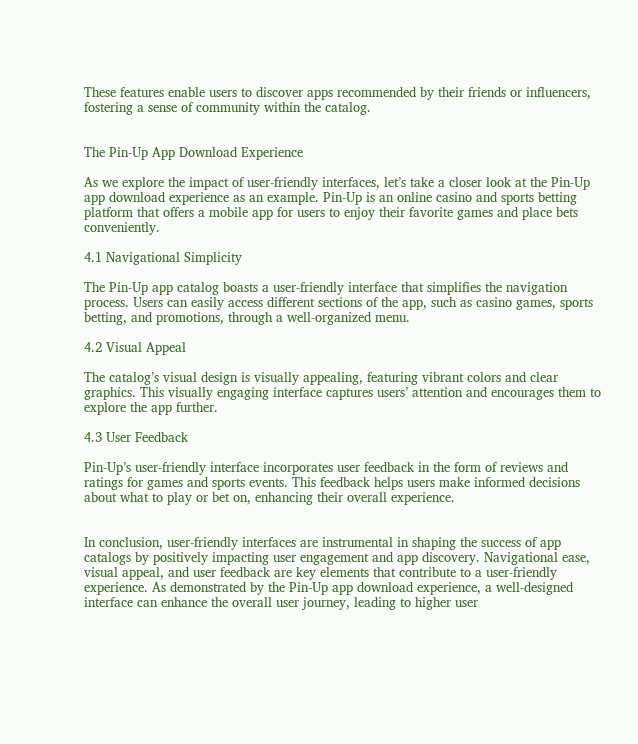These features enable users to discover apps recommended by their friends or influencers, fostering a sense of community within the catalog.


The Pin-Up App Download Experience

As we explore the impact of user-friendly interfaces, let’s take a closer look at the Pin-Up app download experience as an example. Pin-Up is an online casino and sports betting platform that offers a mobile app for users to enjoy their favorite games and place bets conveniently.

4.1 Navigational Simplicity

The Pin-Up app catalog boasts a user-friendly interface that simplifies the navigation process. Users can easily access different sections of the app, such as casino games, sports betting, and promotions, through a well-organized menu.

4.2 Visual Appeal

The catalog’s visual design is visually appealing, featuring vibrant colors and clear graphics. This visually engaging interface captures users’ attention and encourages them to explore the app further.

4.3 User Feedback

Pin-Up’s user-friendly interface incorporates user feedback in the form of reviews and ratings for games and sports events. This feedback helps users make informed decisions about what to play or bet on, enhancing their overall experience.


In conclusion, user-friendly interfaces are instrumental in shaping the success of app catalogs by positively impacting user engagement and app discovery. Navigational ease, visual appeal, and user feedback are key elements that contribute to a user-friendly experience. As demonstrated by the Pin-Up app download experience, a well-designed interface can enhance the overall user journey, leading to higher user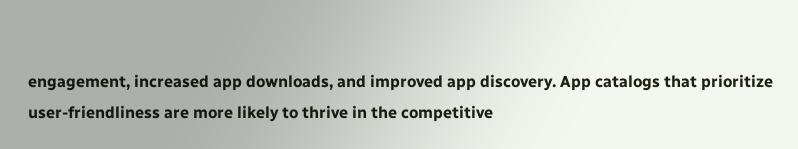engagement, increased app downloads, and improved app discovery. App catalogs that prioritize user-friendliness are more likely to thrive in the competitive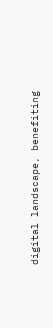digital landscape, benefiting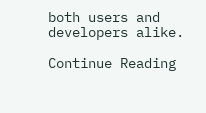both users and developers alike.

Continue Reading